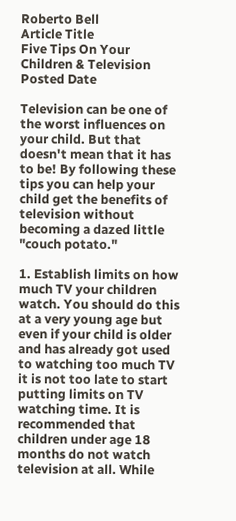Roberto Bell
Article Title
Five Tips On Your Children & Television
Posted Date

Television can be one of the worst influences on your child. But that doesn't mean that it has to be! By following these tips you can help your child get the benefits of television without becoming a dazed little "couch potato."

1. Establish limits on how much TV your children watch. You should do this at a very young age but even if your child is older and has already got used to watching too much TV it is not too late to start putting limits on TV watching time. It is recommended that children under age 18 months do not watch television at all. While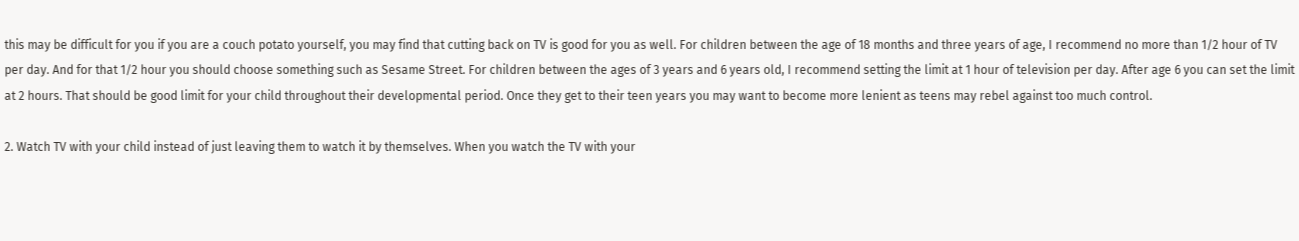this may be difficult for you if you are a couch potato yourself, you may find that cutting back on TV is good for you as well. For children between the age of 18 months and three years of age, I recommend no more than 1/2 hour of TV per day. And for that 1/2 hour you should choose something such as Sesame Street. For children between the ages of 3 years and 6 years old, I recommend setting the limit at 1 hour of television per day. After age 6 you can set the limit at 2 hours. That should be good limit for your child throughout their developmental period. Once they get to their teen years you may want to become more lenient as teens may rebel against too much control.

2. Watch TV with your child instead of just leaving them to watch it by themselves. When you watch the TV with your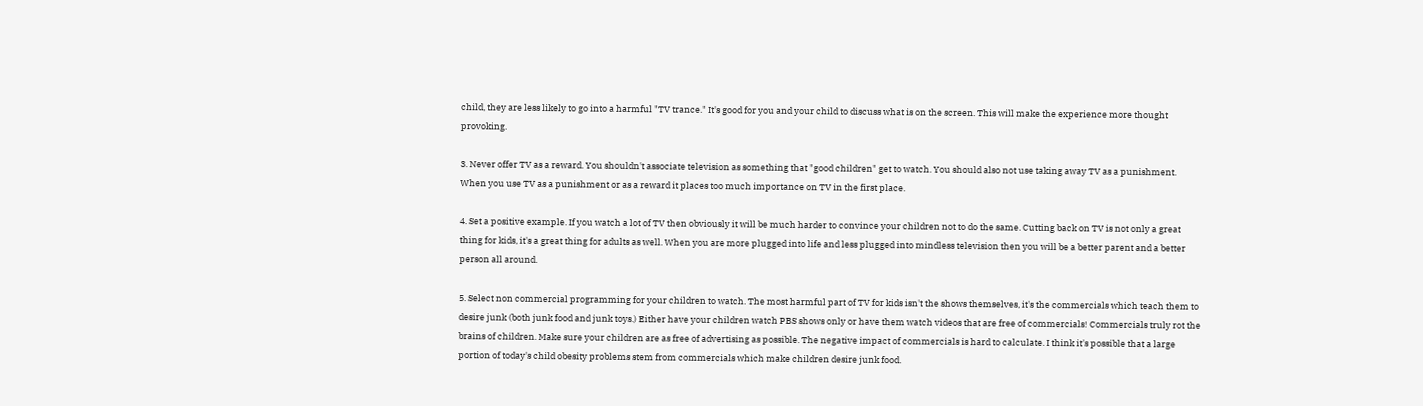child, they are less likely to go into a harmful "TV trance." It's good for you and your child to discuss what is on the screen. This will make the experience more thought provoking.

3. Never offer TV as a reward. You shouldn't associate television as something that "good children" get to watch. You should also not use taking away TV as a punishment. When you use TV as a punishment or as a reward it places too much importance on TV in the first place.

4. Set a positive example. If you watch a lot of TV then obviously it will be much harder to convince your children not to do the same. Cutting back on TV is not only a great thing for kids, it's a great thing for adults as well. When you are more plugged into life and less plugged into mindless television then you will be a better parent and a better person all around.

5. Select non commercial programming for your children to watch. The most harmful part of TV for kids isn't the shows themselves, it's the commercials which teach them to desire junk (both junk food and junk toys.) Either have your children watch PBS shows only or have them watch videos that are free of commercials! Commercials truly rot the brains of children. Make sure your children are as free of advertising as possible. The negative impact of commercials is hard to calculate. I think it's possible that a large portion of today's child obesity problems stem from commercials which make children desire junk food.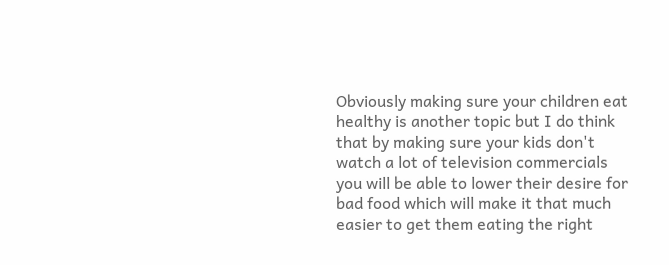Obviously making sure your children eat healthy is another topic but I do think that by making sure your kids don't watch a lot of television commercials you will be able to lower their desire for bad food which will make it that much easier to get them eating the right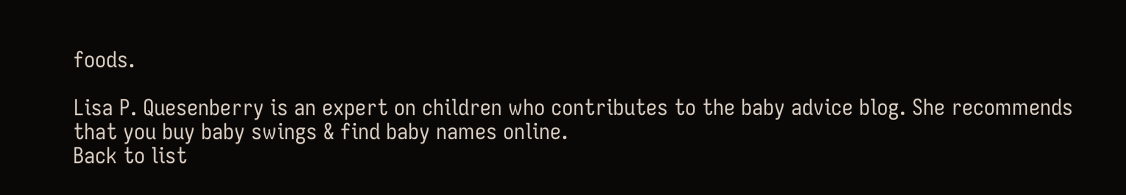foods.

Lisa P. Quesenberry is an expert on children who contributes to the baby advice blog. She recommends that you buy baby swings & find baby names online.
Back to list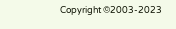Copyright ©2003-2023